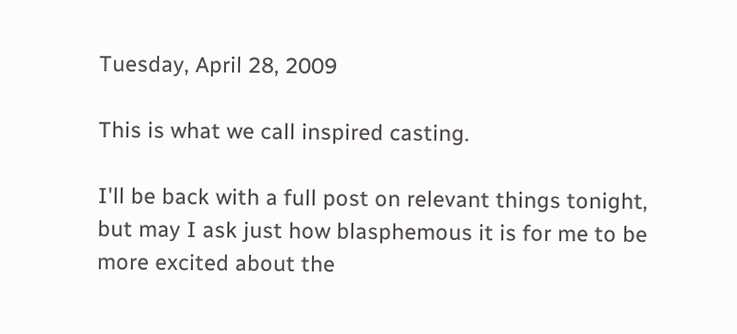Tuesday, April 28, 2009

This is what we call inspired casting.

I'll be back with a full post on relevant things tonight, but may I ask just how blasphemous it is for me to be more excited about the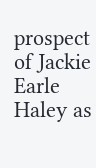prospect of Jackie Earle Haley as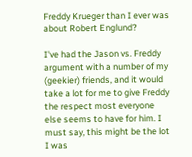Freddy Krueger than I ever was about Robert Englund?

I've had the Jason vs. Freddy argument with a number of my (geekier) friends, and it would take a lot for me to give Freddy the respect most everyone else seems to have for him. I must say, this might be the lot I was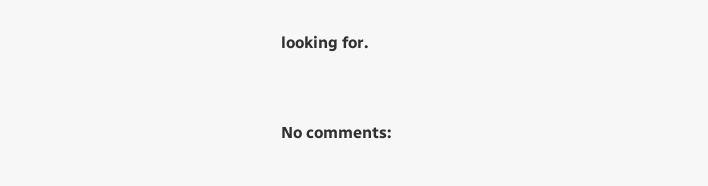looking for.


No comments: